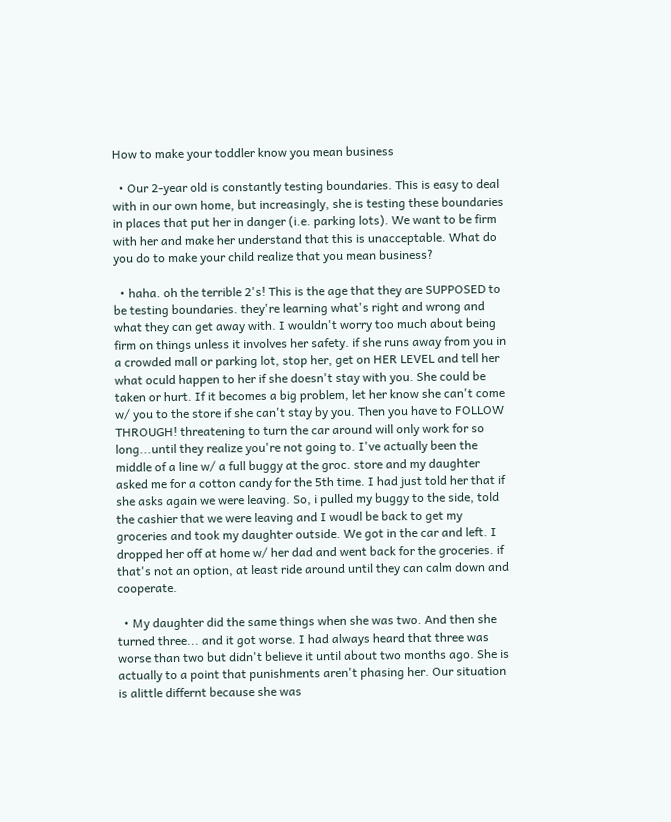How to make your toddler know you mean business

  • Our 2-year old is constantly testing boundaries. This is easy to deal with in our own home, but increasingly, she is testing these boundaries in places that put her in danger (i.e. parking lots). We want to be firm with her and make her understand that this is unacceptable. What do you do to make your child realize that you mean business?

  • haha. oh the terrible 2's! This is the age that they are SUPPOSED to be testing boundaries. they're learning what's right and wrong and what they can get away with. I wouldn't worry too much about being firm on things unless it involves her safety. if she runs away from you in a crowded mall or parking lot, stop her, get on HER LEVEL and tell her what oculd happen to her if she doesn't stay with you. She could be taken or hurt. If it becomes a big problem, let her know she can't come w/ you to the store if she can't stay by you. Then you have to FOLLOW THROUGH! threatening to turn the car around will only work for so long...until they realize you're not going to. I've actually been the middle of a line w/ a full buggy at the groc. store and my daughter asked me for a cotton candy for the 5th time. I had just told her that if she asks again we were leaving. So, i pulled my buggy to the side, told the cashier that we were leaving and I woudl be back to get my groceries and took my daughter outside. We got in the car and left. I dropped her off at home w/ her dad and went back for the groceries. if that's not an option, at least ride around until they can calm down and cooperate.

  • My daughter did the same things when she was two. And then she turned three... and it got worse. I had always heard that three was worse than two but didn't believe it until about two months ago. She is actually to a point that punishments aren't phasing her. Our situation is alittle differnt because she was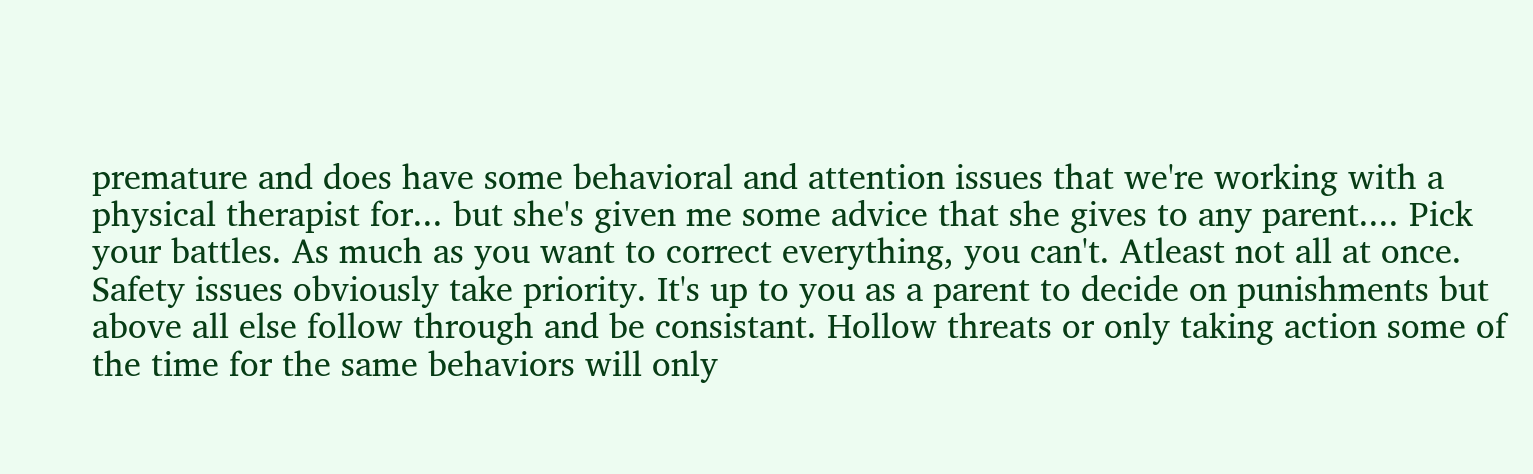premature and does have some behavioral and attention issues that we're working with a physical therapist for... but she's given me some advice that she gives to any parent.... Pick your battles. As much as you want to correct everything, you can't. Atleast not all at once. Safety issues obviously take priority. It's up to you as a parent to decide on punishments but above all else follow through and be consistant. Hollow threats or only taking action some of the time for the same behaviors will only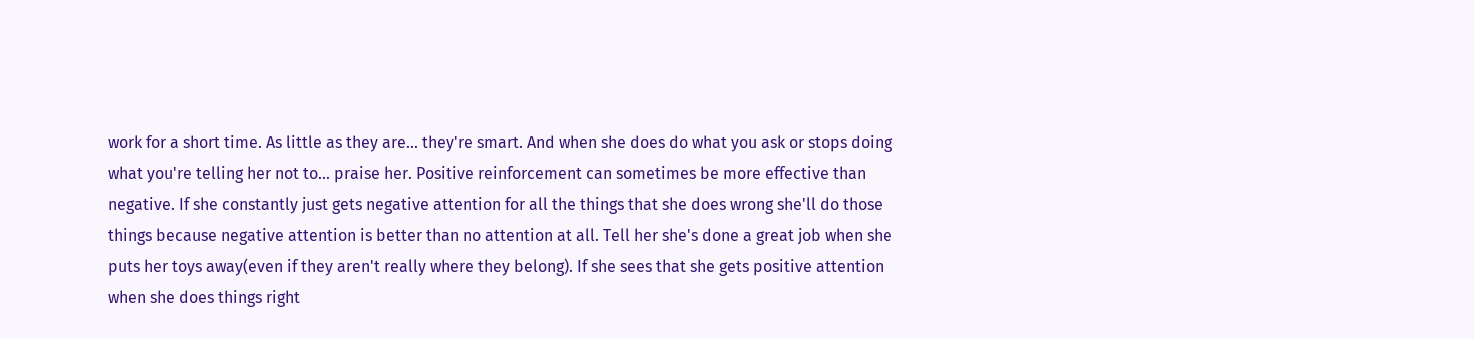work for a short time. As little as they are... they're smart. And when she does do what you ask or stops doing what you're telling her not to... praise her. Positive reinforcement can sometimes be more effective than negative. If she constantly just gets negative attention for all the things that she does wrong she'll do those things because negative attention is better than no attention at all. Tell her she's done a great job when she puts her toys away(even if they aren't really where they belong). If she sees that she gets positive attention when she does things right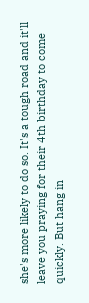she's more likely to do so. It's a tough road and it'll leave you praying for their 4th birthday to come quickly. But hang in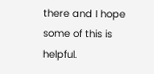there and I hope some of this is helpful.